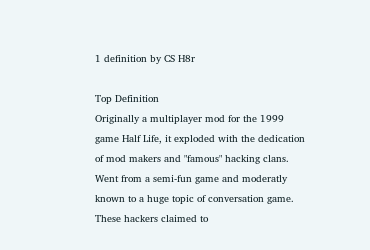1 definition by CS H8r

Top Definition
Originally a multiplayer mod for the 1999 game Half Life, it exploded with the dedication of mod makers and "famous" hacking clans. Went from a semi-fun game and moderatly known to a huge topic of conversation game. These hackers claimed to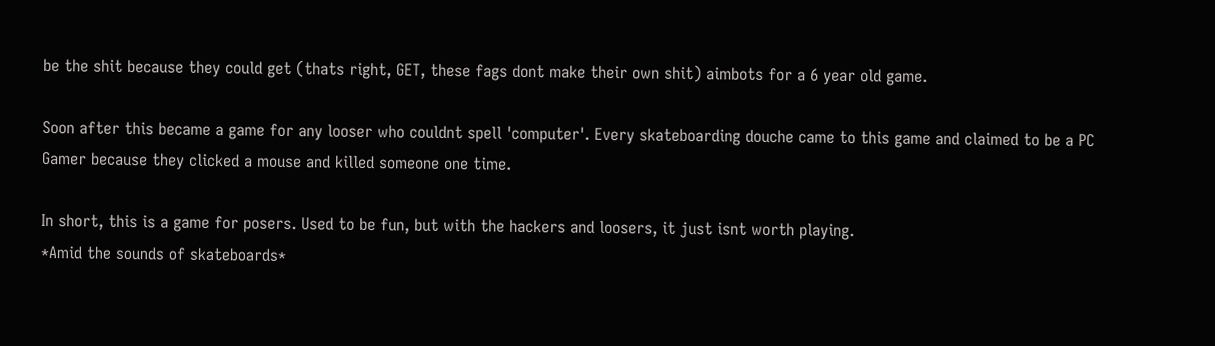be the shit because they could get (thats right, GET, these fags dont make their own shit) aimbots for a 6 year old game.

Soon after this became a game for any looser who couldnt spell 'computer'. Every skateboarding douche came to this game and claimed to be a PC Gamer because they clicked a mouse and killed someone one time.

In short, this is a game for posers. Used to be fun, but with the hackers and loosers, it just isnt worth playing.
*Amid the sounds of skateboards*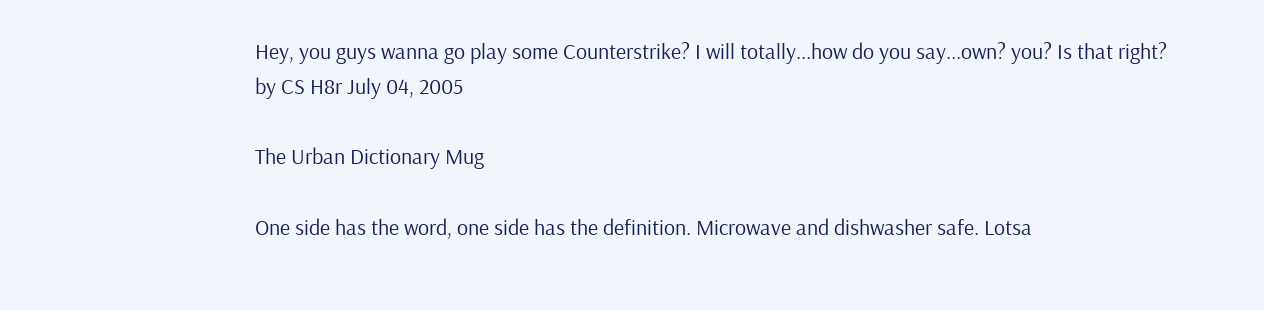Hey, you guys wanna go play some Counterstrike? I will totally...how do you say...own? you? Is that right?
by CS H8r July 04, 2005

The Urban Dictionary Mug

One side has the word, one side has the definition. Microwave and dishwasher safe. Lotsa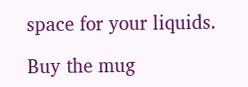space for your liquids.

Buy the mug